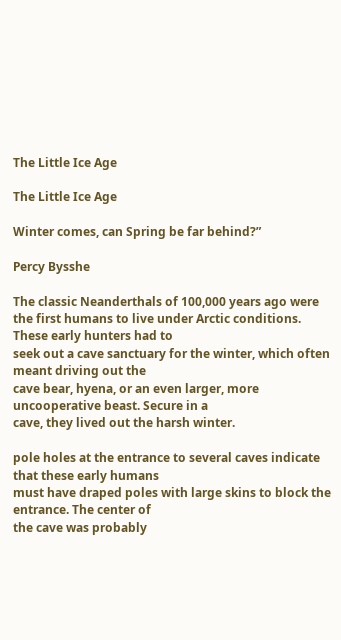The Little Ice Age

The Little Ice Age

Winter comes, can Spring be far behind?”

Percy Bysshe

The classic Neanderthals of 100,000 years ago were
the first humans to live under Arctic conditions. These early hunters had to
seek out a cave sanctuary for the winter, which often meant driving out the
cave bear, hyena, or an even larger, more uncooperative beast. Secure in a
cave, they lived out the harsh winter.

pole holes at the entrance to several caves indicate that these early humans
must have draped poles with large skins to block the entrance. The center of
the cave was probably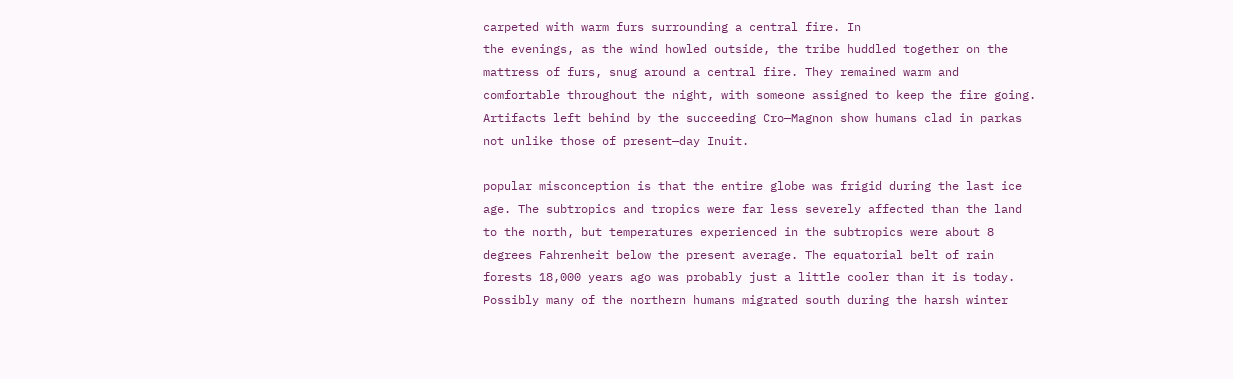carpeted with warm furs surrounding a central fire. In
the evenings, as the wind howled outside, the tribe huddled together on the
mattress of furs, snug around a central fire. They remained warm and
comfortable throughout the night, with someone assigned to keep the fire going.
Artifacts left behind by the succeeding Cro—Magnon show humans clad in parkas
not unlike those of present—day Inuit.

popular misconception is that the entire globe was frigid during the last ice
age. The subtropics and tropics were far less severely affected than the land
to the north, but temperatures experienced in the subtropics were about 8
degrees Fahrenheit below the present average. The equatorial belt of rain
forests 18,000 years ago was probably just a little cooler than it is today.
Possibly many of the northern humans migrated south during the harsh winter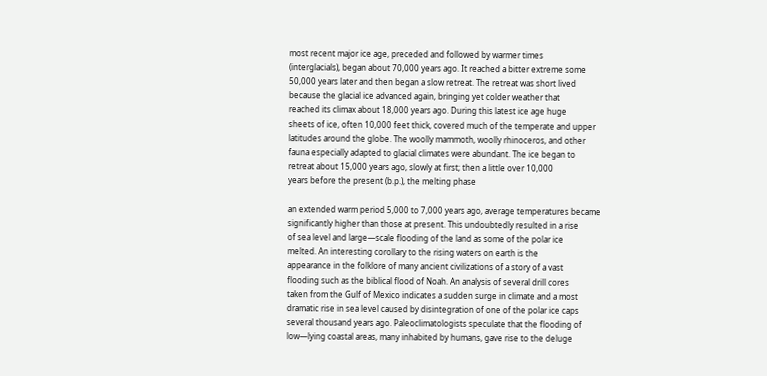most recent major ice age, preceded and followed by warmer times
(interglacials), began about 70,000 years ago. It reached a bitter extreme some
50,000 years later and then began a slow retreat. The retreat was short lived
because the glacial ice advanced again, bringing yet colder weather that
reached its climax about 18,000 years ago. During this latest ice age huge
sheets of ice, often 10,000 feet thick, covered much of the temperate and upper
latitudes around the globe. The woolly mammoth, woolly rhinoceros, and other
fauna especially adapted to glacial climates were abundant. The ice began to
retreat about 15,000 years ago, slowly at first; then a little over 10,000
years before the present (b.p.), the melting phase

an extended warm period 5,000 to 7,000 years ago, average temperatures became
significantly higher than those at present. This undoubtedly resulted in a rise
of sea level and large—scale flooding of the land as some of the polar ice
melted. An interesting corollary to the rising waters on earth is the
appearance in the folklore of many ancient civilizations of a story of a vast
flooding such as the biblical flood of Noah. An analysis of several drill cores
taken from the Gulf of Mexico indicates a sudden surge in climate and a most
dramatic rise in sea level caused by disintegration of one of the polar ice caps
several thousand years ago. Paleoclimatologists speculate that the flooding of
low—lying coastal areas, many inhabited by humans, gave rise to the deluge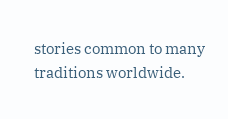stories common to many traditions worldwide.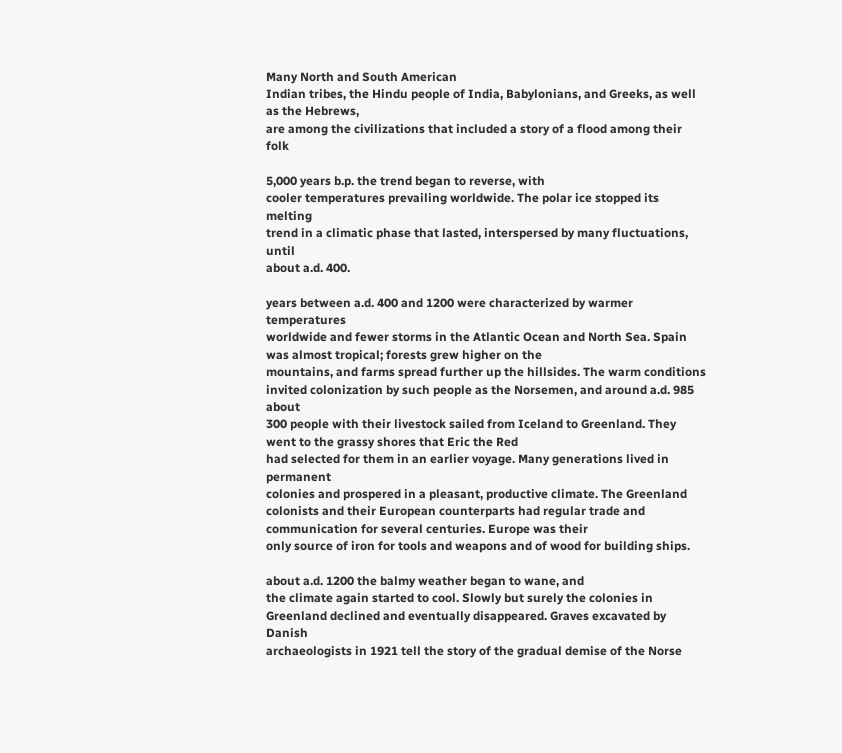Many North and South American
Indian tribes, the Hindu people of India, Babylonians, and Greeks, as well as the Hebrews,
are among the civilizations that included a story of a flood among their folk

5,000 years b.p. the trend began to reverse, with
cooler temperatures prevailing worldwide. The polar ice stopped its melting
trend in a climatic phase that lasted, interspersed by many fluctuations, until
about a.d. 400.

years between a.d. 400 and 1200 were characterized by warmer temperatures
worldwide and fewer storms in the Atlantic Ocean and North Sea. Spain was almost tropical; forests grew higher on the
mountains, and farms spread further up the hillsides. The warm conditions
invited colonization by such people as the Norsemen, and around a.d. 985 about
300 people with their livestock sailed from Iceland to Greenland. They went to the grassy shores that Eric the Red
had selected for them in an earlier voyage. Many generations lived in permanent
colonies and prospered in a pleasant, productive climate. The Greenland colonists and their European counterparts had regular trade and
communication for several centuries. Europe was their
only source of iron for tools and weapons and of wood for building ships.

about a.d. 1200 the balmy weather began to wane, and
the climate again started to cool. Slowly but surely the colonies in Greenland declined and eventually disappeared. Graves excavated by Danish
archaeologists in 1921 tell the story of the gradual demise of the Norse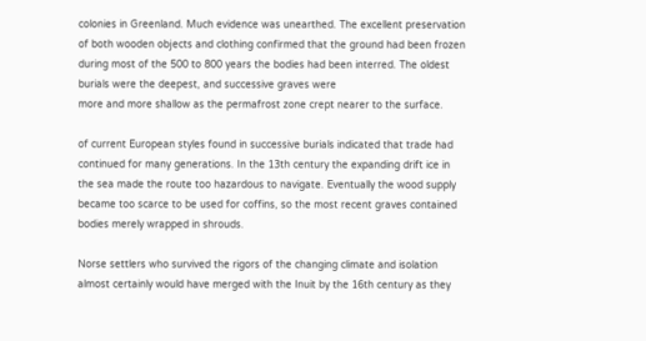colonies in Greenland. Much evidence was unearthed. The excellent preservation
of both wooden objects and clothing confirmed that the ground had been frozen
during most of the 500 to 800 years the bodies had been interred. The oldest
burials were the deepest, and successive graves were
more and more shallow as the permafrost zone crept nearer to the surface.

of current European styles found in successive burials indicated that trade had
continued for many generations. In the 13th century the expanding drift ice in
the sea made the route too hazardous to navigate. Eventually the wood supply
became too scarce to be used for coffins, so the most recent graves contained
bodies merely wrapped in shrouds.

Norse settlers who survived the rigors of the changing climate and isolation
almost certainly would have merged with the Inuit by the 16th century as they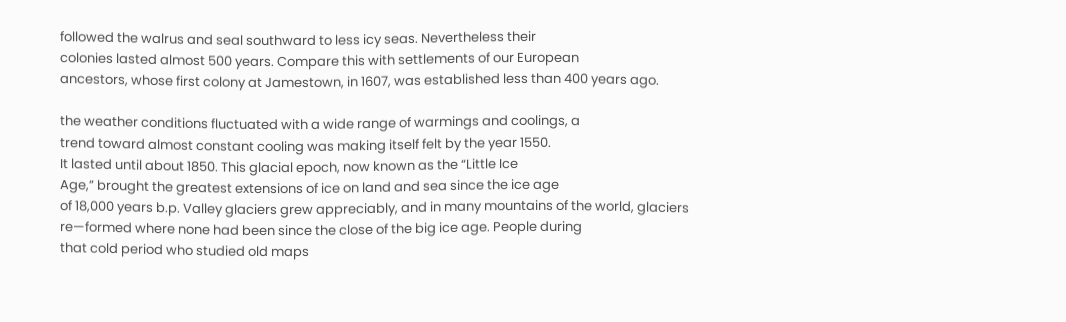followed the walrus and seal southward to less icy seas. Nevertheless their
colonies lasted almost 500 years. Compare this with settlements of our European
ancestors, whose first colony at Jamestown, in 1607, was established less than 400 years ago.

the weather conditions fluctuated with a wide range of warmings and coolings, a
trend toward almost constant cooling was making itself felt by the year 1550.
It lasted until about 1850. This glacial epoch, now known as the “Little Ice
Age,” brought the greatest extensions of ice on land and sea since the ice age
of 18,000 years b.p. Valley glaciers grew appreciably, and in many mountains of the world, glaciers
re—formed where none had been since the close of the big ice age. People during
that cold period who studied old maps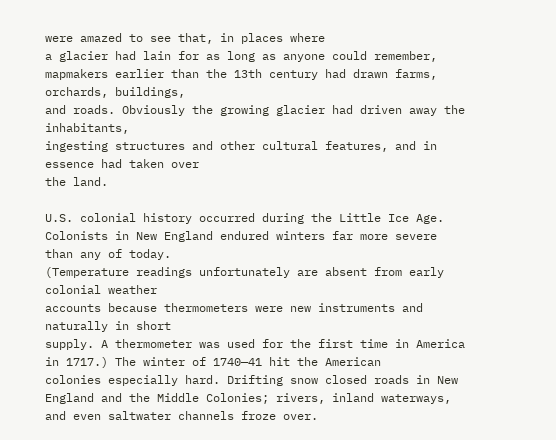were amazed to see that, in places where
a glacier had lain for as long as anyone could remember,
mapmakers earlier than the 13th century had drawn farms, orchards, buildings,
and roads. Obviously the growing glacier had driven away the inhabitants,
ingesting structures and other cultural features, and in essence had taken over
the land.

U.S. colonial history occurred during the Little Ice Age.
Colonists in New England endured winters far more severe than any of today.
(Temperature readings unfortunately are absent from early colonial weather
accounts because thermometers were new instruments and naturally in short
supply. A thermometer was used for the first time in America in 1717.) The winter of 1740—41 hit the American
colonies especially hard. Drifting snow closed roads in New England and the Middle Colonies; rivers, inland waterways,
and even saltwater channels froze over.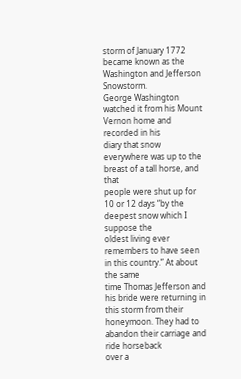storm of January 1772 became known as the Washington and Jefferson Snowstorm.
George Washington watched it from his Mount Vernon home and recorded in his
diary that snow everywhere was up to the breast of a tall horse, and that
people were shut up for 10 or 12 days “by the deepest snow which I suppose the
oldest living ever remembers to have seen in this country.” At about the same
time Thomas Jefferson and his bride were returning in this storm from their
honeymoon. They had to abandon their carriage and ride horseback
over a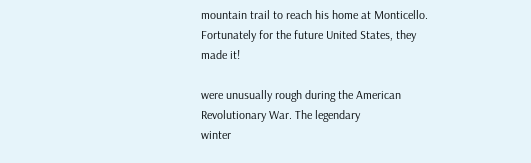mountain trail to reach his home at Monticello. Fortunately for the future United States, they made it!

were unusually rough during the American Revolutionary War. The legendary
winter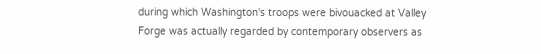during which Washington's troops were bivouacked at Valley Forge was actually regarded by contemporary observers as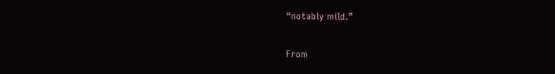“notably mild.”

From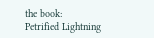the book:
Petrified Lightning